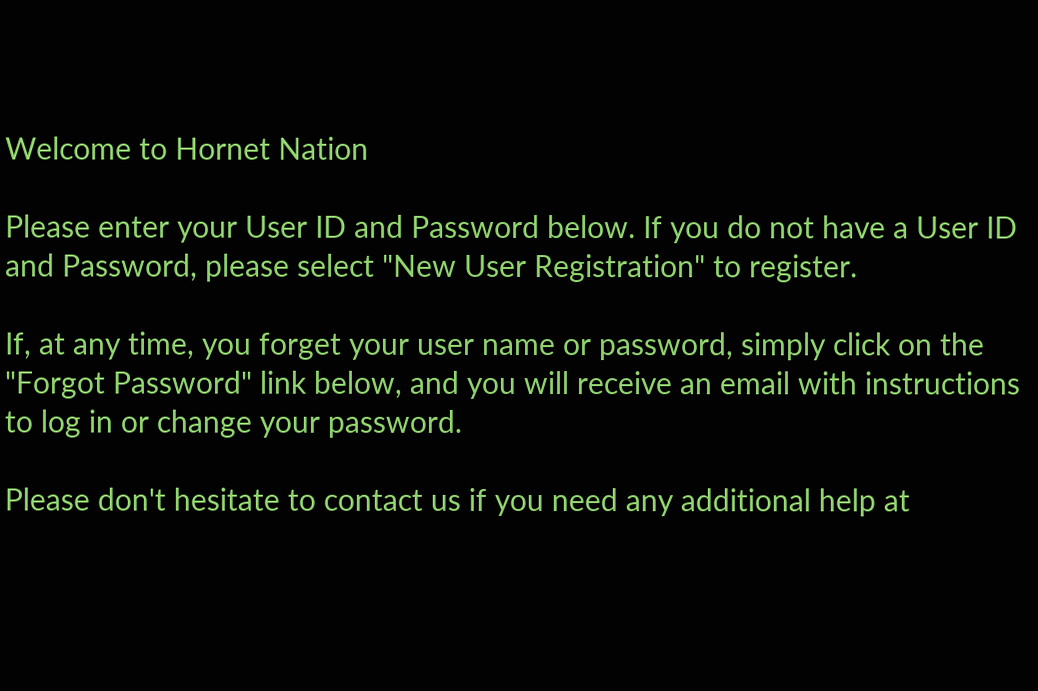Welcome to Hornet Nation

Please enter your User ID and Password below. If you do not have a User ID and Password, please select "New User Registration" to register.

If, at any time, you forget your user name or password, simply click on the "Forgot Password" link below, and you will receive an email with instructions to log in or change your password.

Please don't hesitate to contact us if you need any additional help at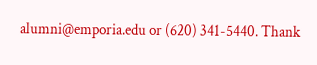alumni@emporia.edu or (620) 341-5440. Thank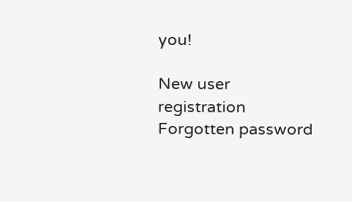you!

New user registration
Forgotten password